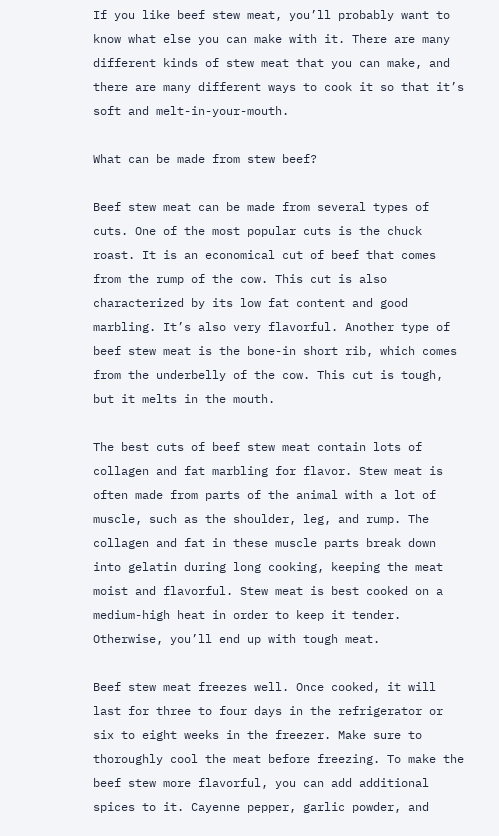If you like beef stew meat, you’ll probably want to know what else you can make with it. There are many different kinds of stew meat that you can make, and there are many different ways to cook it so that it’s soft and melt-in-your-mouth.

What can be made from stew beef?

Beef stew meat can be made from several types of cuts. One of the most popular cuts is the chuck roast. It is an economical cut of beef that comes from the rump of the cow. This cut is also characterized by its low fat content and good marbling. It’s also very flavorful. Another type of beef stew meat is the bone-in short rib, which comes from the underbelly of the cow. This cut is tough, but it melts in the mouth.

The best cuts of beef stew meat contain lots of collagen and fat marbling for flavor. Stew meat is often made from parts of the animal with a lot of muscle, such as the shoulder, leg, and rump. The collagen and fat in these muscle parts break down into gelatin during long cooking, keeping the meat moist and flavorful. Stew meat is best cooked on a medium-high heat in order to keep it tender. Otherwise, you’ll end up with tough meat.

Beef stew meat freezes well. Once cooked, it will last for three to four days in the refrigerator or six to eight weeks in the freezer. Make sure to thoroughly cool the meat before freezing. To make the beef stew more flavorful, you can add additional spices to it. Cayenne pepper, garlic powder, and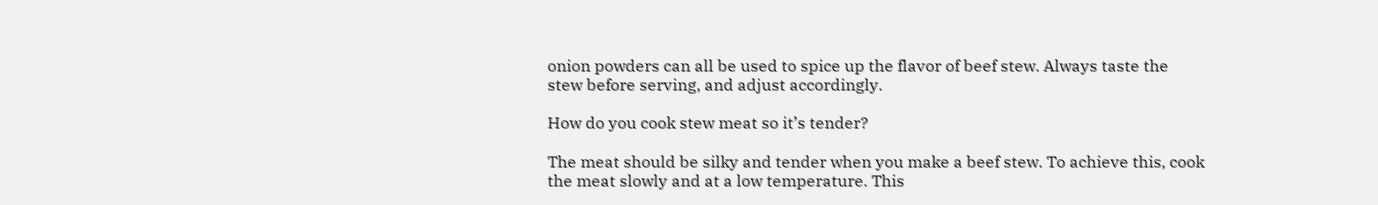onion powders can all be used to spice up the flavor of beef stew. Always taste the stew before serving, and adjust accordingly.

How do you cook stew meat so it’s tender?

The meat should be silky and tender when you make a beef stew. To achieve this, cook the meat slowly and at a low temperature. This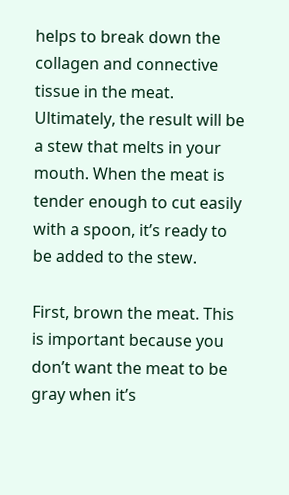helps to break down the collagen and connective tissue in the meat. Ultimately, the result will be a stew that melts in your mouth. When the meat is tender enough to cut easily with a spoon, it’s ready to be added to the stew.

First, brown the meat. This is important because you don’t want the meat to be gray when it’s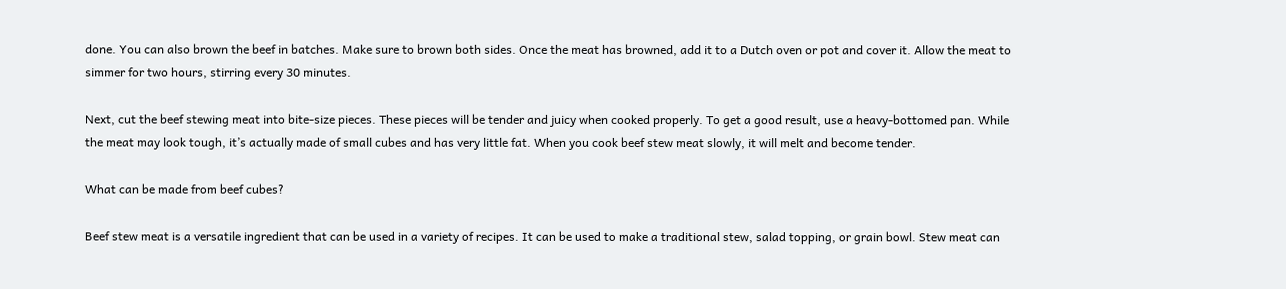done. You can also brown the beef in batches. Make sure to brown both sides. Once the meat has browned, add it to a Dutch oven or pot and cover it. Allow the meat to simmer for two hours, stirring every 30 minutes.

Next, cut the beef stewing meat into bite-size pieces. These pieces will be tender and juicy when cooked properly. To get a good result, use a heavy-bottomed pan. While the meat may look tough, it’s actually made of small cubes and has very little fat. When you cook beef stew meat slowly, it will melt and become tender.

What can be made from beef cubes?

Beef stew meat is a versatile ingredient that can be used in a variety of recipes. It can be used to make a traditional stew, salad topping, or grain bowl. Stew meat can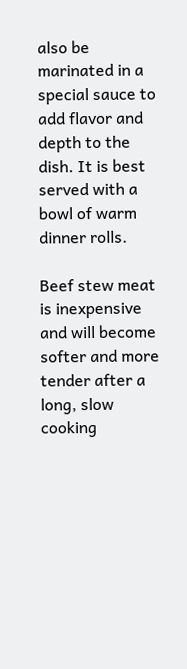also be marinated in a special sauce to add flavor and depth to the dish. It is best served with a bowl of warm dinner rolls.

Beef stew meat is inexpensive and will become softer and more tender after a long, slow cooking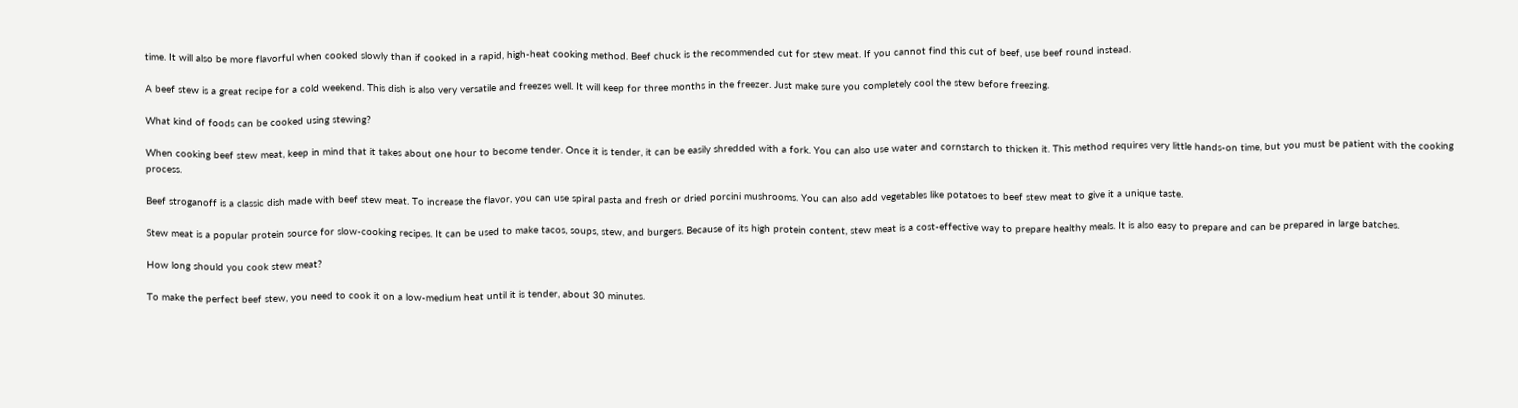time. It will also be more flavorful when cooked slowly than if cooked in a rapid, high-heat cooking method. Beef chuck is the recommended cut for stew meat. If you cannot find this cut of beef, use beef round instead.

A beef stew is a great recipe for a cold weekend. This dish is also very versatile and freezes well. It will keep for three months in the freezer. Just make sure you completely cool the stew before freezing.

What kind of foods can be cooked using stewing?

When cooking beef stew meat, keep in mind that it takes about one hour to become tender. Once it is tender, it can be easily shredded with a fork. You can also use water and cornstarch to thicken it. This method requires very little hands-on time, but you must be patient with the cooking process.

Beef stroganoff is a classic dish made with beef stew meat. To increase the flavor, you can use spiral pasta and fresh or dried porcini mushrooms. You can also add vegetables like potatoes to beef stew meat to give it a unique taste.

Stew meat is a popular protein source for slow-cooking recipes. It can be used to make tacos, soups, stew, and burgers. Because of its high protein content, stew meat is a cost-effective way to prepare healthy meals. It is also easy to prepare and can be prepared in large batches.

How long should you cook stew meat?

To make the perfect beef stew, you need to cook it on a low-medium heat until it is tender, about 30 minutes.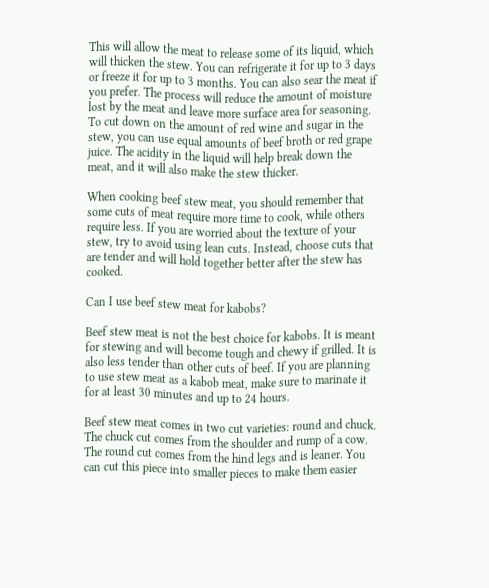This will allow the meat to release some of its liquid, which will thicken the stew. You can refrigerate it for up to 3 days or freeze it for up to 3 months. You can also sear the meat if you prefer. The process will reduce the amount of moisture lost by the meat and leave more surface area for seasoning. To cut down on the amount of red wine and sugar in the stew, you can use equal amounts of beef broth or red grape juice. The acidity in the liquid will help break down the meat, and it will also make the stew thicker.

When cooking beef stew meat, you should remember that some cuts of meat require more time to cook, while others require less. If you are worried about the texture of your stew, try to avoid using lean cuts. Instead, choose cuts that are tender and will hold together better after the stew has cooked.

Can I use beef stew meat for kabobs?

Beef stew meat is not the best choice for kabobs. It is meant for stewing and will become tough and chewy if grilled. It is also less tender than other cuts of beef. If you are planning to use stew meat as a kabob meat, make sure to marinate it for at least 30 minutes and up to 24 hours.

Beef stew meat comes in two cut varieties: round and chuck. The chuck cut comes from the shoulder and rump of a cow. The round cut comes from the hind legs and is leaner. You can cut this piece into smaller pieces to make them easier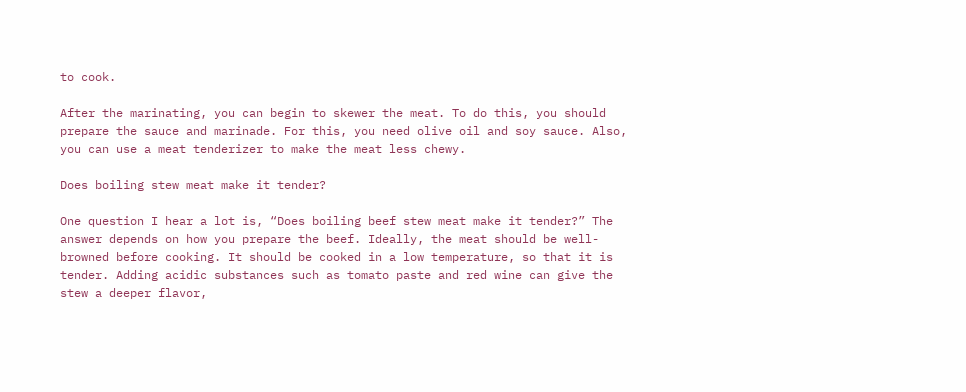to cook.

After the marinating, you can begin to skewer the meat. To do this, you should prepare the sauce and marinade. For this, you need olive oil and soy sauce. Also, you can use a meat tenderizer to make the meat less chewy.

Does boiling stew meat make it tender?

One question I hear a lot is, “Does boiling beef stew meat make it tender?” The answer depends on how you prepare the beef. Ideally, the meat should be well-browned before cooking. It should be cooked in a low temperature, so that it is tender. Adding acidic substances such as tomato paste and red wine can give the stew a deeper flavor,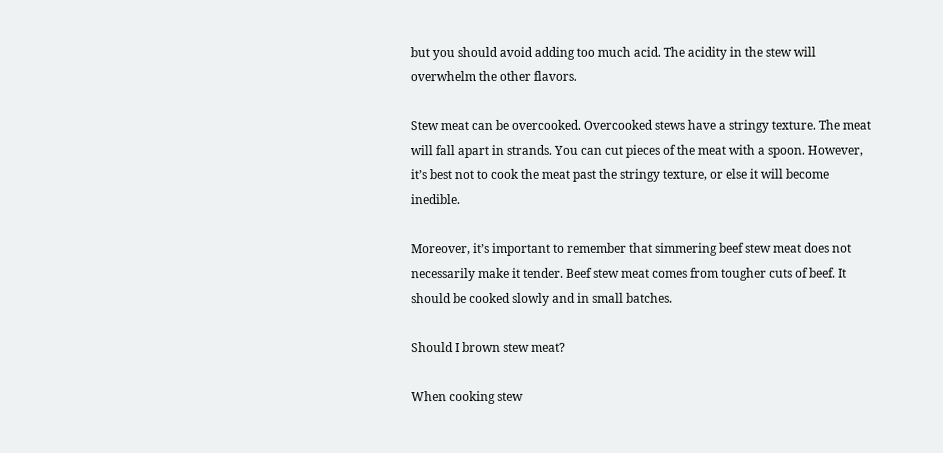but you should avoid adding too much acid. The acidity in the stew will overwhelm the other flavors.

Stew meat can be overcooked. Overcooked stews have a stringy texture. The meat will fall apart in strands. You can cut pieces of the meat with a spoon. However, it’s best not to cook the meat past the stringy texture, or else it will become inedible.

Moreover, it’s important to remember that simmering beef stew meat does not necessarily make it tender. Beef stew meat comes from tougher cuts of beef. It should be cooked slowly and in small batches.

Should I brown stew meat?

When cooking stew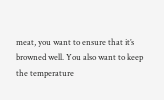meat, you want to ensure that it’s browned well. You also want to keep the temperature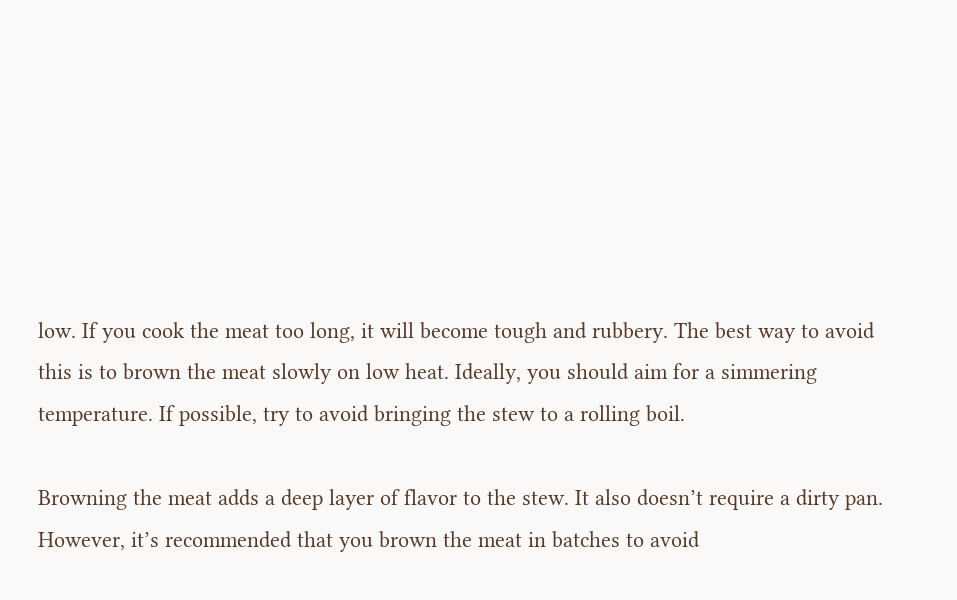low. If you cook the meat too long, it will become tough and rubbery. The best way to avoid this is to brown the meat slowly on low heat. Ideally, you should aim for a simmering temperature. If possible, try to avoid bringing the stew to a rolling boil.

Browning the meat adds a deep layer of flavor to the stew. It also doesn’t require a dirty pan. However, it’s recommended that you brown the meat in batches to avoid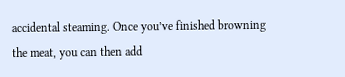accidental steaming. Once you’ve finished browning the meat, you can then add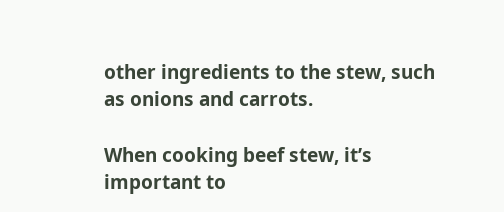other ingredients to the stew, such as onions and carrots.

When cooking beef stew, it’s important to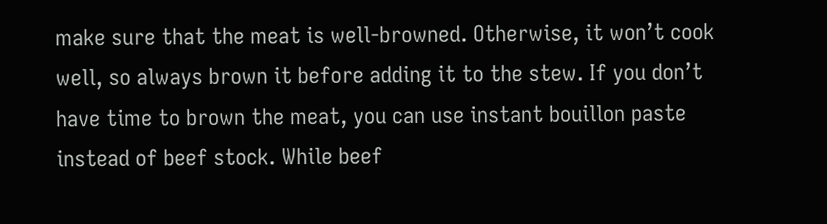make sure that the meat is well-browned. Otherwise, it won’t cook well, so always brown it before adding it to the stew. If you don’t have time to brown the meat, you can use instant bouillon paste instead of beef stock. While beef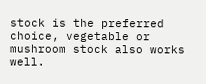stock is the preferred choice, vegetable or mushroom stock also works well.